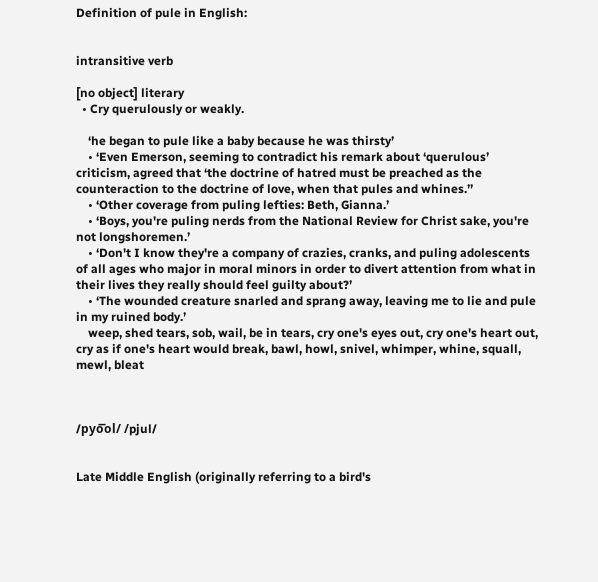Definition of pule in English:


intransitive verb

[no object] literary
  • Cry querulously or weakly.

    ‘he began to pule like a baby because he was thirsty’
    • ‘Even Emerson, seeming to contradict his remark about ‘querulous’ criticism, agreed that ‘the doctrine of hatred must be preached as the counteraction to the doctrine of love, when that pules and whines.’’
    • ‘Other coverage from puling lefties: Beth, Gianna.’
    • ‘Boys, you're puling nerds from the National Review for Christ sake, you're not longshoremen.’
    • ‘Don't I know they're a company of crazies, cranks, and puling adolescents of all ages who major in moral minors in order to divert attention from what in their lives they really should feel guilty about?’
    • ‘The wounded creature snarled and sprang away, leaving me to lie and pule in my ruined body.’
    weep, shed tears, sob, wail, be in tears, cry one's eyes out, cry one's heart out, cry as if one's heart would break, bawl, howl, snivel, whimper, whine, squall, mewl, bleat



/pyo͞ol/ /pjul/


Late Middle English (originally referring to a bird's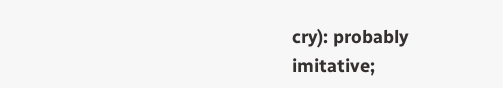cry): probably imitative;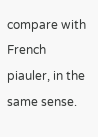compare with French piauler, in the same sense.